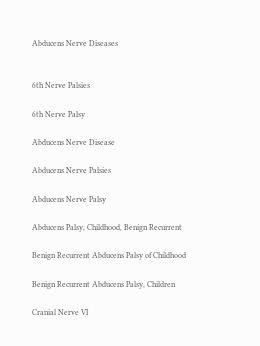Abducens Nerve Diseases


6th Nerve Palsies

6th Nerve Palsy

Abducens Nerve Disease

Abducens Nerve Palsies

Abducens Nerve Palsy

Abducens Palsy, Childhood, Benign Recurrent

Benign Recurrent Abducens Palsy of Childhood

Benign Recurrent Abducens Palsy, Children

Cranial Nerve VI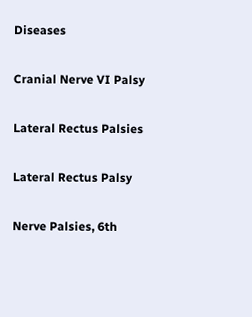Diseases

Cranial Nerve VI Palsy

Lateral Rectus Palsies

Lateral Rectus Palsy

Nerve Palsies, 6th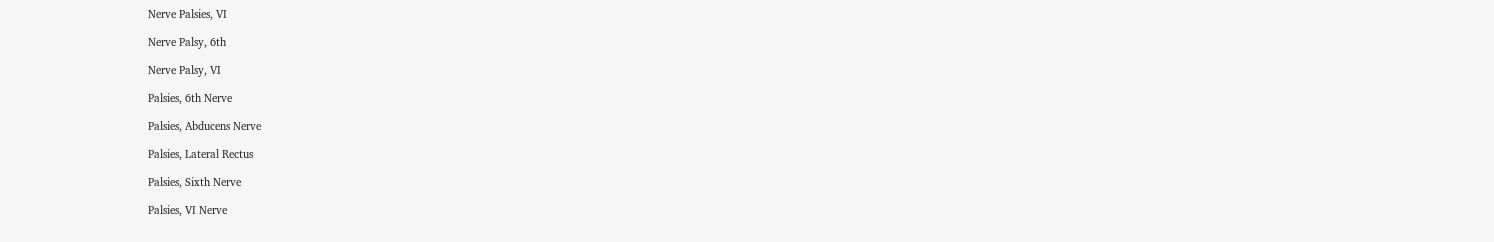Nerve Palsies, VI

Nerve Palsy, 6th

Nerve Palsy, VI

Palsies, 6th Nerve

Palsies, Abducens Nerve

Palsies, Lateral Rectus

Palsies, Sixth Nerve

Palsies, VI Nerve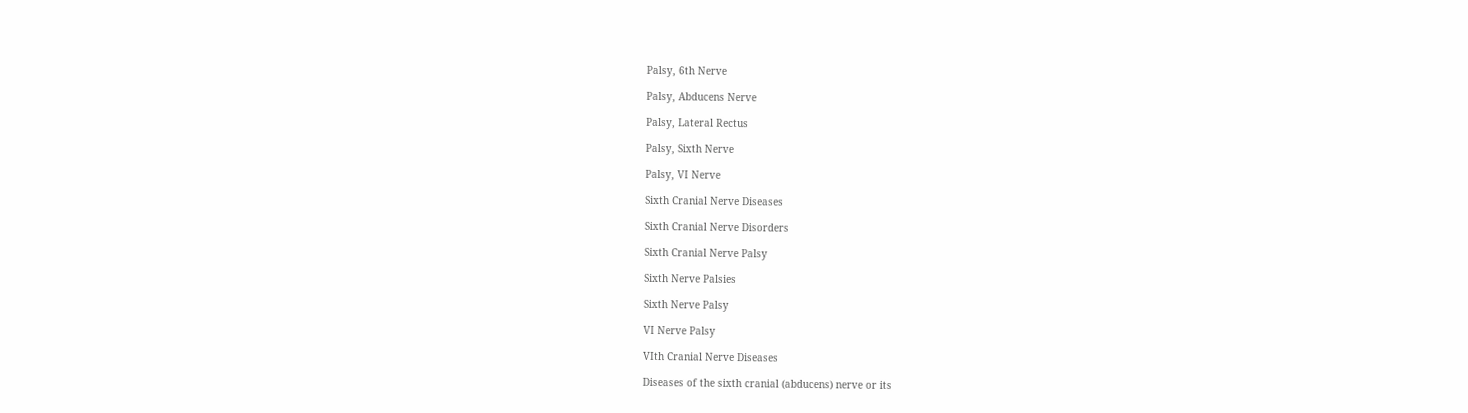Palsy, 6th Nerve

Palsy, Abducens Nerve

Palsy, Lateral Rectus

Palsy, Sixth Nerve

Palsy, VI Nerve

Sixth Cranial Nerve Diseases

Sixth Cranial Nerve Disorders

Sixth Cranial Nerve Palsy

Sixth Nerve Palsies

Sixth Nerve Palsy

VI Nerve Palsy

VIth Cranial Nerve Diseases

Diseases of the sixth cranial (abducens) nerve or its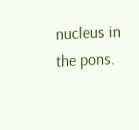nucleus in the pons.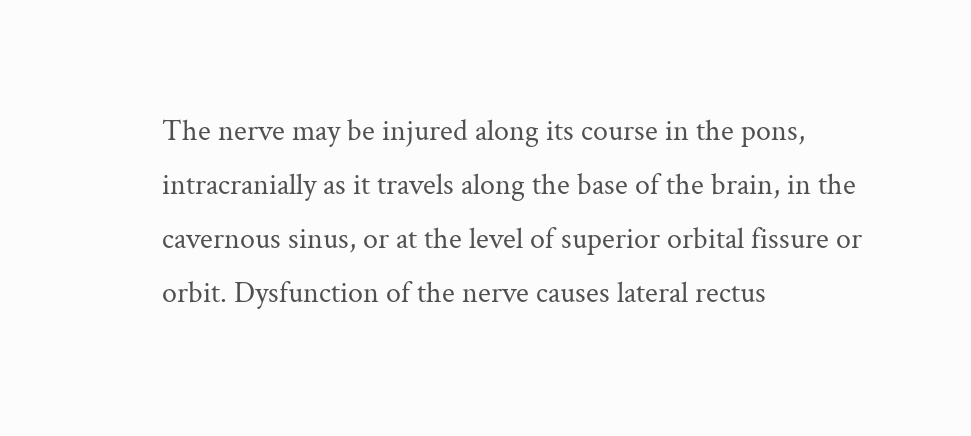The nerve may be injured along its course in the pons, intracranially as it travels along the base of the brain, in the cavernous sinus, or at the level of superior orbital fissure or orbit. Dysfunction of the nerve causes lateral rectus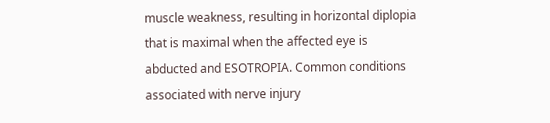muscle weakness, resulting in horizontal diplopia that is maximal when the affected eye is abducted and ESOTROPIA. Common conditions associated with nerve injury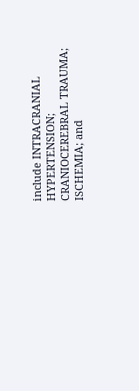include INTRACRANIAL HYPERTENSION; CRANIOCEREBRAL TRAUMA; ISCHEMIA; and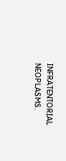INFRATENTORIAL NEOPLASMS.